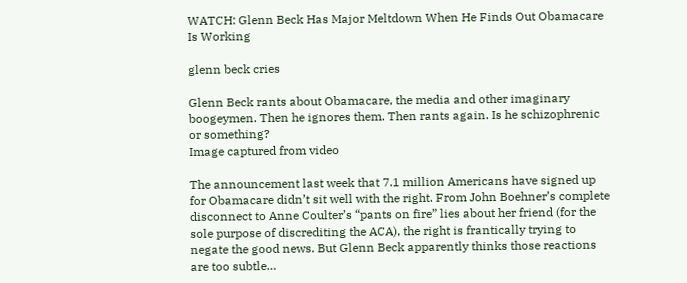WATCH: Glenn Beck Has Major Meltdown When He Finds Out Obamacare Is Working

glenn beck cries

Glenn Beck rants about Obamacare, the media and other imaginary boogeymen. Then he ignores them. Then rants again. Is he schizophrenic or something?
Image captured from video

The announcement last week that 7.1 million Americans have signed up for Obamacare didn’t sit well with the right. From John Boehner’s complete disconnect to Anne Coulter’s “pants on fire” lies about her friend (for the sole purpose of discrediting the ACA), the right is frantically trying to negate the good news. But Glenn Beck apparently thinks those reactions are too subtle…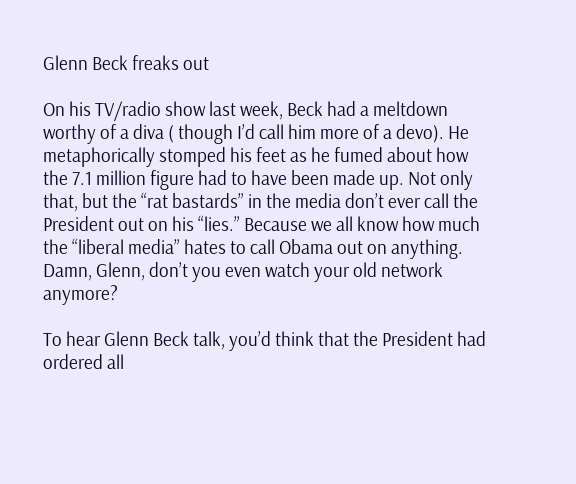Glenn Beck freaks out

On his TV/radio show last week, Beck had a meltdown worthy of a diva ( though I’d call him more of a devo). He metaphorically stomped his feet as he fumed about how the 7.1 million figure had to have been made up. Not only that, but the “rat bastards” in the media don’t ever call the President out on his “lies.” Because we all know how much the “liberal media” hates to call Obama out on anything. Damn, Glenn, don’t you even watch your old network anymore?

To hear Glenn Beck talk, you’d think that the President had ordered all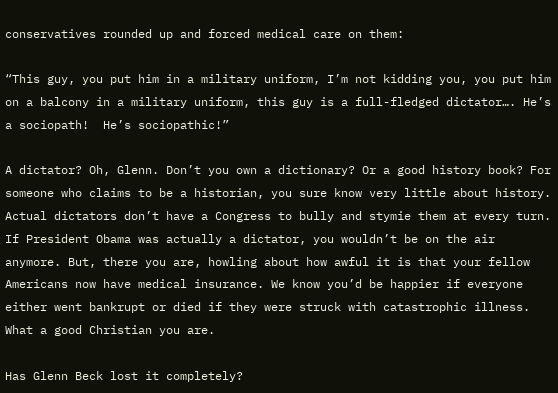conservatives rounded up and forced medical care on them:

“This guy, you put him in a military uniform, I’m not kidding you, you put him on a balcony in a military uniform, this guy is a full-fledged dictator…. He’s a sociopath!  He’s sociopathic!”

A dictator? Oh, Glenn. Don’t you own a dictionary? Or a good history book? For someone who claims to be a historian, you sure know very little about history. Actual dictators don’t have a Congress to bully and stymie them at every turn. If President Obama was actually a dictator, you wouldn’t be on the air anymore. But, there you are, howling about how awful it is that your fellow Americans now have medical insurance. We know you’d be happier if everyone either went bankrupt or died if they were struck with catastrophic illness. What a good Christian you are.

Has Glenn Beck lost it completely?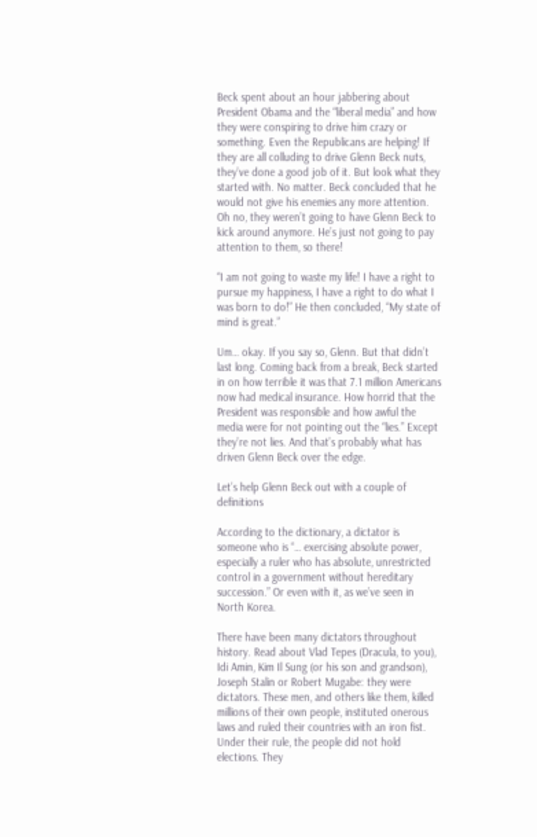Beck spent about an hour jabbering about President Obama and the “liberal media” and how they were conspiring to drive him crazy or something. Even the Republicans are helping! If they are all colluding to drive Glenn Beck nuts, they’ve done a good job of it. But look what they started with. No matter. Beck concluded that he would not give his enemies any more attention. Oh no, they weren’t going to have Glenn Beck to kick around anymore. He’s just not going to pay attention to them, so there!

“I am not going to waste my life! I have a right to pursue my happiness, I have a right to do what I was born to do!” He then concluded, “My state of mind is great.”

Um… okay. If you say so, Glenn. But that didn’t last long. Coming back from a break, Beck started in on how terrible it was that 7.1 million Americans now had medical insurance. How horrid that the President was responsible and how awful the media were for not pointing out the “lies.” Except they’re not lies. And that’s probably what has driven Glenn Beck over the edge.

Let’s help Glenn Beck out with a couple of definitions

According to the dictionary, a dictator is someone who is “… exercising absolute power, especially a ruler who has absolute, unrestricted control in a government without hereditary succession.” Or even with it, as we’ve seen in North Korea.

There have been many dictators throughout history. Read about Vlad Tepes (Dracula, to you), Idi Amin, Kim Il Sung (or his son and grandson), Joseph Stalin or Robert Mugabe: they were dictators. These men, and others like them, killed millions of their own people, instituted onerous laws and ruled their countries with an iron fist. Under their rule, the people did not hold elections. They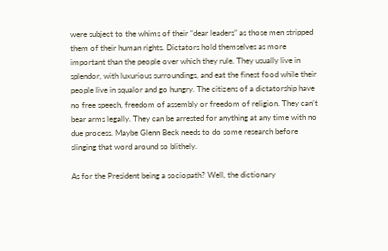were subject to the whims of their “dear leaders” as those men stripped them of their human rights. Dictators hold themselves as more important than the people over which they rule. They usually live in splendor, with luxurious surroundings, and eat the finest food while their people live in squalor and go hungry. The citizens of a dictatorship have no free speech, freedom of assembly or freedom of religion. They can’t bear arms legally. They can be arrested for anything at any time with no due process. Maybe Glenn Beck needs to do some research before slinging that word around so blithely.

As for the President being a sociopath? Well, the dictionary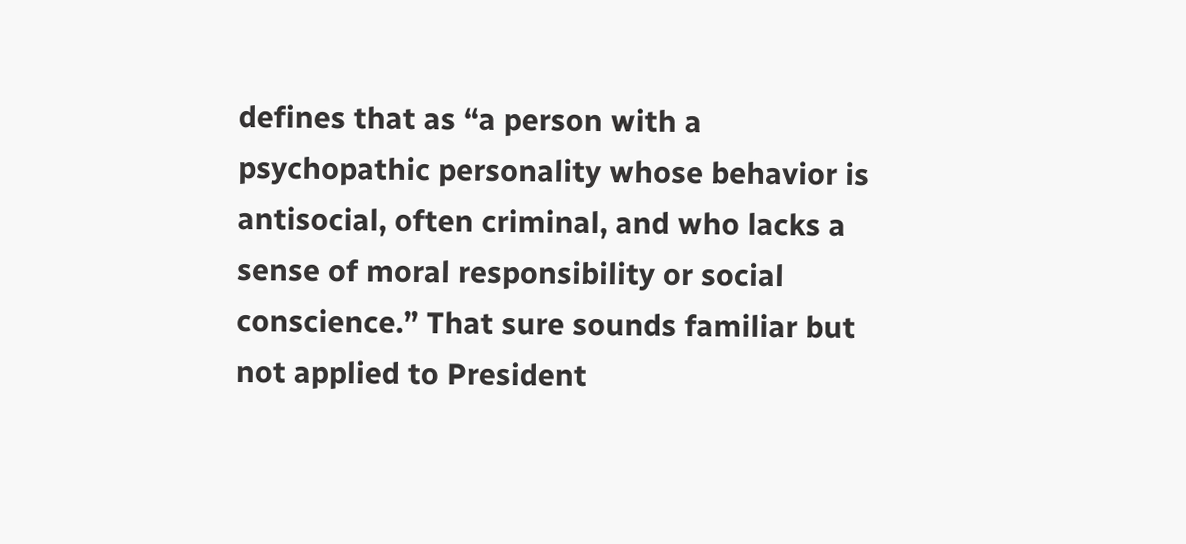defines that as “a person with a psychopathic personality whose behavior is antisocial, often criminal, and who lacks a sense of moral responsibility or social conscience.” That sure sounds familiar but not applied to President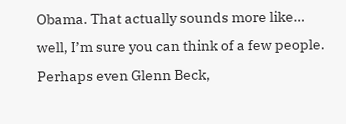Obama. That actually sounds more like… well, I’m sure you can think of a few people. Perhaps even Glenn Beck,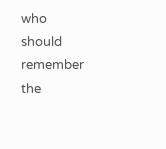who should remember the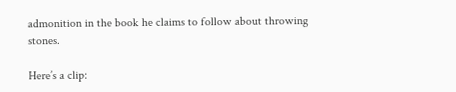admonition in the book he claims to follow about throwing stones.

Here’s a clip: